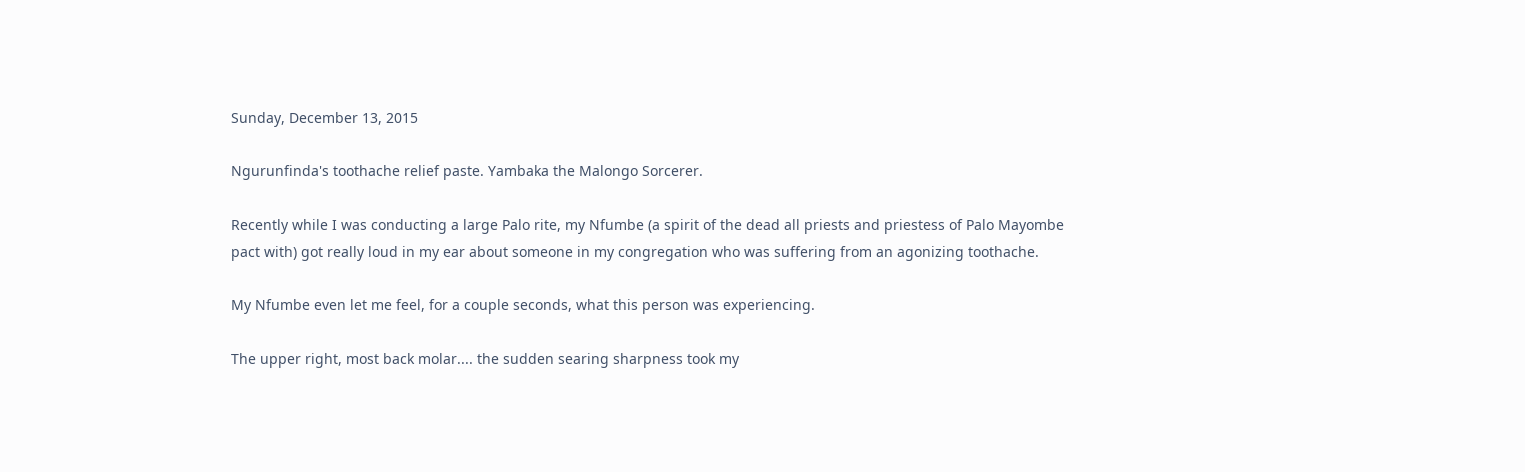Sunday, December 13, 2015

Ngurunfinda's toothache relief paste. Yambaka the Malongo Sorcerer.

Recently while I was conducting a large Palo rite, my Nfumbe (a spirit of the dead all priests and priestess of Palo Mayombe pact with) got really loud in my ear about someone in my congregation who was suffering from an agonizing toothache.

My Nfumbe even let me feel, for a couple seconds, what this person was experiencing.

The upper right, most back molar.... the sudden searing sharpness took my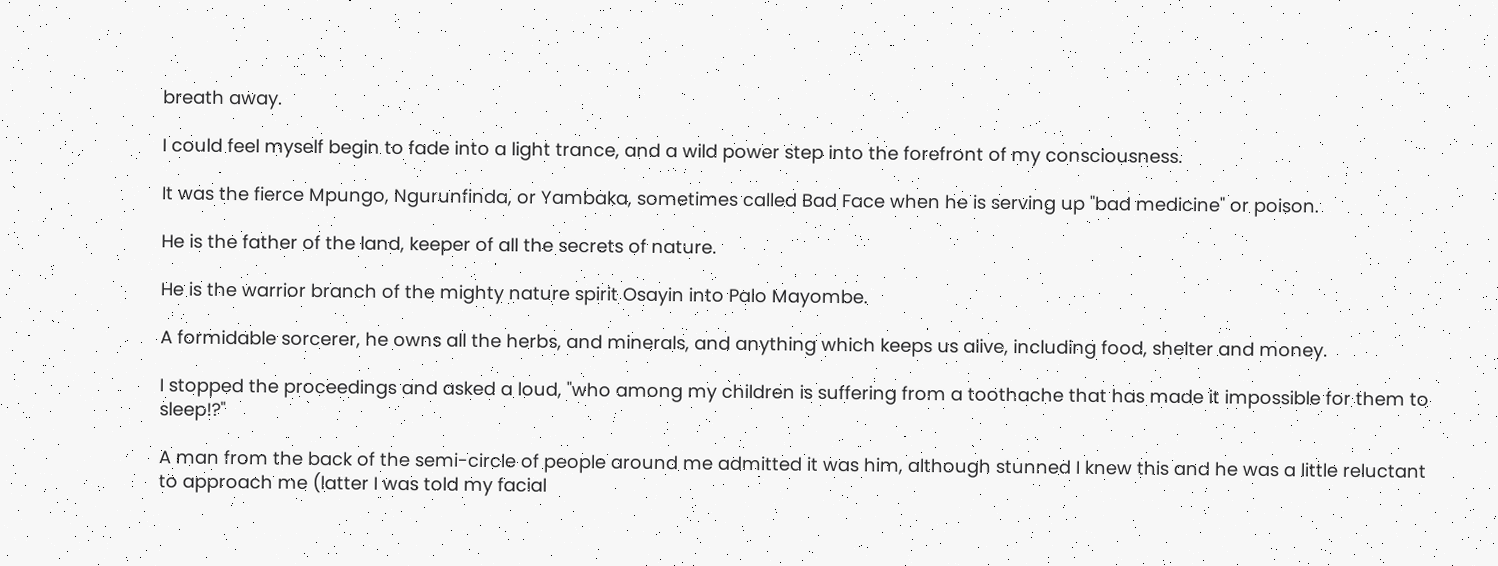breath away.

I could feel myself begin to fade into a light trance, and a wild power step into the forefront of my consciousness.

It was the fierce Mpungo, Ngurunfinda, or Yambaka, sometimes called Bad Face when he is serving up "bad medicine" or poison.

He is the father of the land, keeper of all the secrets of nature.

He is the warrior branch of the mighty nature spirit Osayin into Palo Mayombe.

A formidable sorcerer, he owns all the herbs, and minerals, and anything which keeps us alive, including food, shelter and money.

I stopped the proceedings and asked a loud, "who among my children is suffering from a toothache that has made it impossible for them to sleep!?"

A man from the back of the semi-circle of people around me admitted it was him, although stunned I knew this and he was a little reluctant to approach me (latter I was told my facial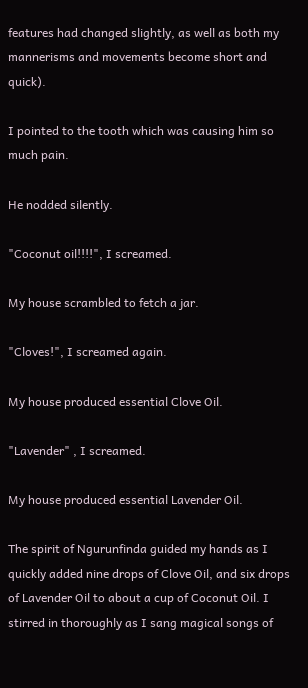features had changed slightly, as well as both my mannerisms and movements become short and quick).

I pointed to the tooth which was causing him so much pain.

He nodded silently.

"Coconut oil!!!!", I screamed.

My house scrambled to fetch a jar.

"Cloves!", I screamed again.

My house produced essential Clove Oil.

"Lavender" , I screamed.

My house produced essential Lavender Oil.

The spirit of Ngurunfinda guided my hands as I quickly added nine drops of Clove Oil, and six drops of Lavender Oil to about a cup of Coconut Oil. I stirred in thoroughly as I sang magical songs of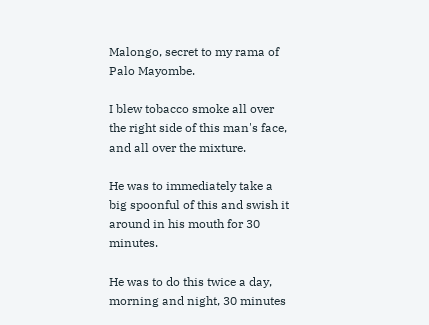Malongo, secret to my rama of Palo Mayombe.

I blew tobacco smoke all over the right side of this man's face, and all over the mixture.

He was to immediately take a big spoonful of this and swish it around in his mouth for 30 minutes.

He was to do this twice a day, morning and night, 30 minutes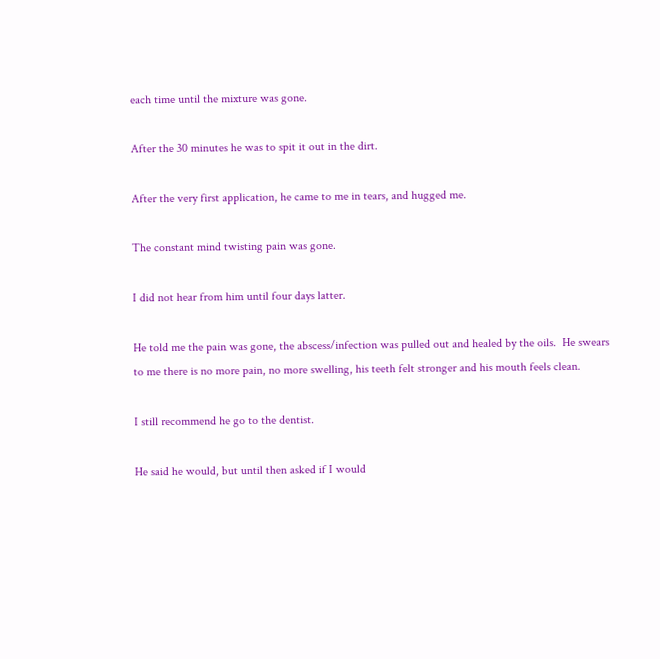each time until the mixture was gone.

After the 30 minutes he was to spit it out in the dirt.

After the very first application, he came to me in tears, and hugged me.

The constant mind twisting pain was gone.

I did not hear from him until four days latter.

He told me the pain was gone, the abscess/infection was pulled out and healed by the oils.  He swears to me there is no more pain, no more swelling, his teeth felt stronger and his mouth feels clean.

I still recommend he go to the dentist.

He said he would, but until then asked if I would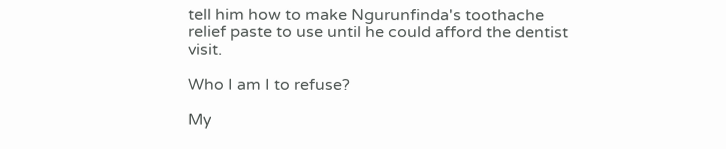tell him how to make Ngurunfinda's toothache relief paste to use until he could afford the dentist visit.

Who I am I to refuse?

My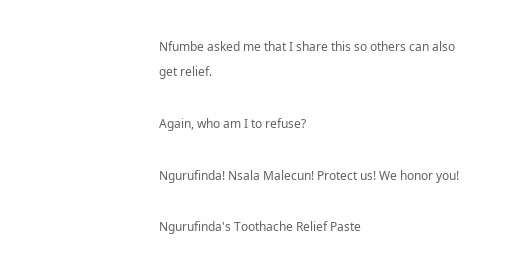Nfumbe asked me that I share this so others can also get relief.

Again, who am I to refuse?

Ngurufinda! Nsala Malecun! Protect us! We honor you!

Ngurufinda's Toothache Relief Paste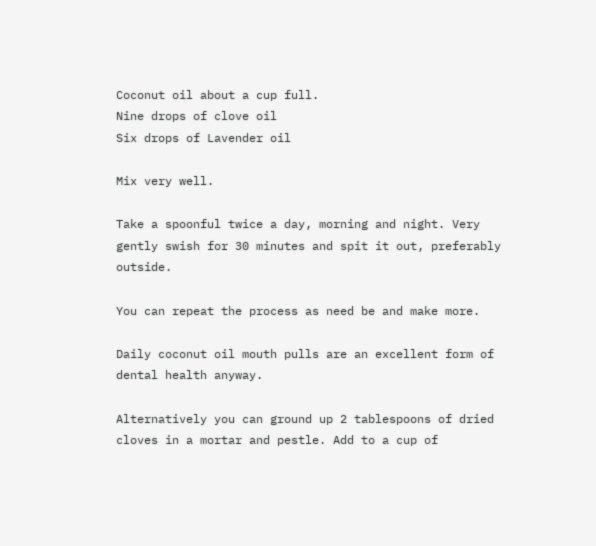Coconut oil about a cup full.
Nine drops of clove oil
Six drops of Lavender oil

Mix very well.

Take a spoonful twice a day, morning and night. Very gently swish for 30 minutes and spit it out, preferably outside.

You can repeat the process as need be and make more.

Daily coconut oil mouth pulls are an excellent form of dental health anyway.

Alternatively you can ground up 2 tablespoons of dried cloves in a mortar and pestle. Add to a cup of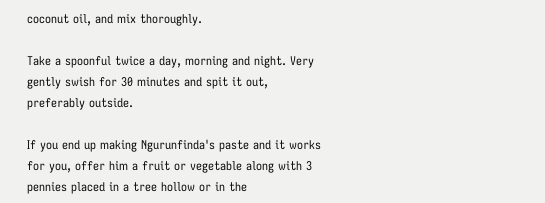coconut oil, and mix thoroughly.

Take a spoonful twice a day, morning and night. Very gently swish for 30 minutes and spit it out, preferably outside.

If you end up making Ngurunfinda's paste and it works for you, offer him a fruit or vegetable along with 3 pennies placed in a tree hollow or in the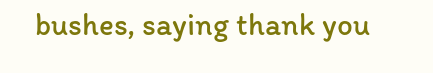bushes, saying thank you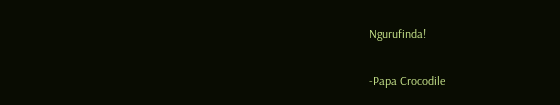Ngurufinda!

-Papa Crocodile